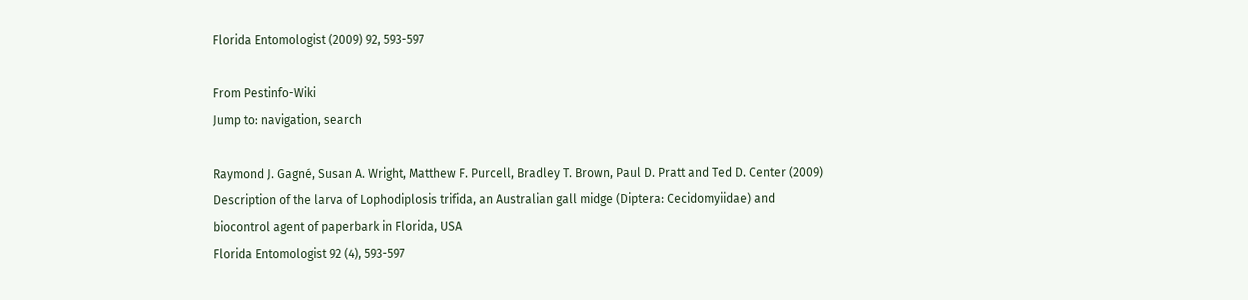Florida Entomologist (2009) 92, 593-597

From Pestinfo-Wiki
Jump to: navigation, search

Raymond J. Gagné, Susan A. Wright, Matthew F. Purcell, Bradley T. Brown, Paul D. Pratt and Ted D. Center (2009)
Description of the larva of Lophodiplosis trifida, an Australian gall midge (Diptera: Cecidomyiidae) and biocontrol agent of paperbark in Florida, USA
Florida Entomologist 92 (4), 593-597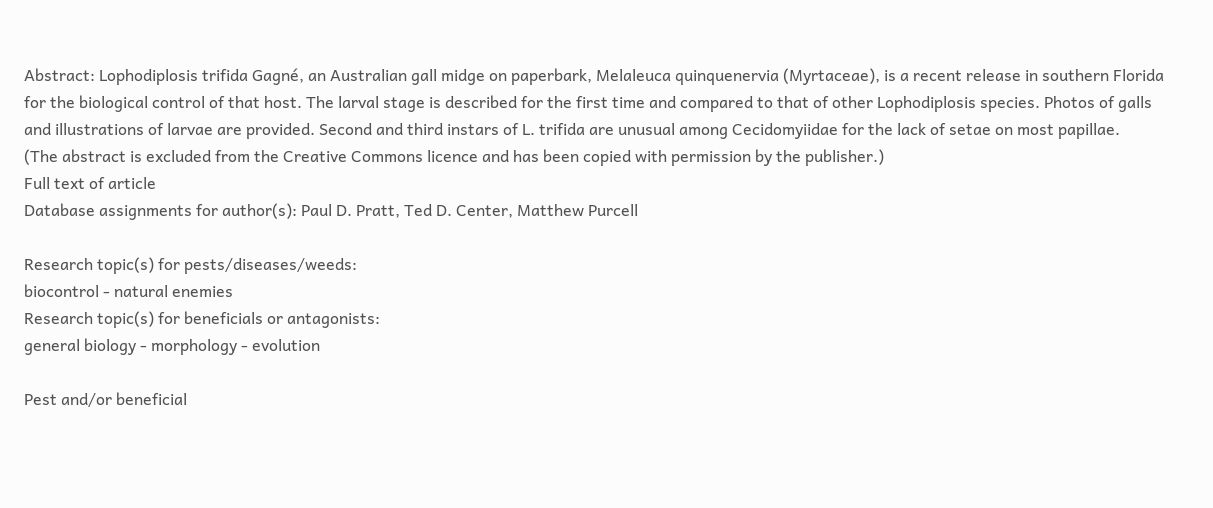Abstract: Lophodiplosis trifida Gagné, an Australian gall midge on paperbark, Melaleuca quinquenervia (Myrtaceae), is a recent release in southern Florida for the biological control of that host. The larval stage is described for the first time and compared to that of other Lophodiplosis species. Photos of galls and illustrations of larvae are provided. Second and third instars of L. trifida are unusual among Cecidomyiidae for the lack of setae on most papillae.
(The abstract is excluded from the Creative Commons licence and has been copied with permission by the publisher.)
Full text of article
Database assignments for author(s): Paul D. Pratt, Ted D. Center, Matthew Purcell

Research topic(s) for pests/diseases/weeds:
biocontrol - natural enemies
Research topic(s) for beneficials or antagonists:
general biology - morphology - evolution

Pest and/or beneficial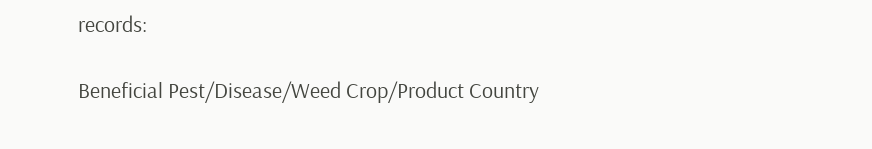records:

Beneficial Pest/Disease/Weed Crop/Product Country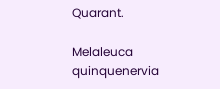Quarant.

Melaleuca quinquenervia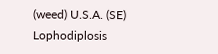(weed) U.S.A. (SE)
Lophodiplosis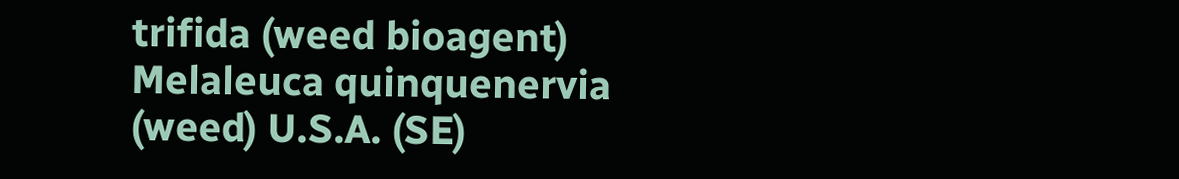trifida (weed bioagent) Melaleuca quinquenervia (weed) U.S.A. (SE)